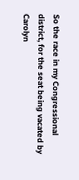So the race in my Congressional district, for the seat being vacated by Carolyn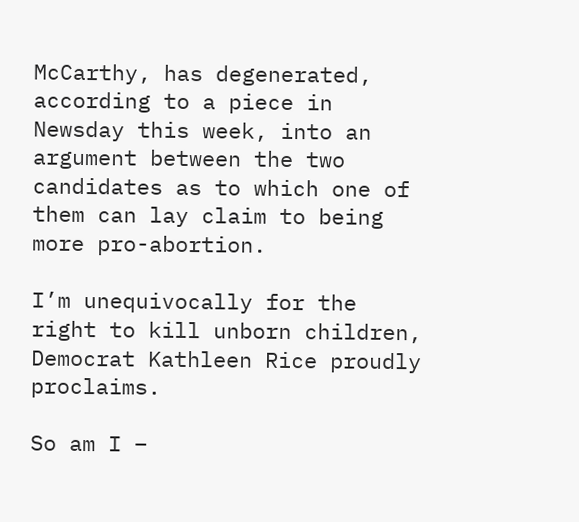McCarthy, has degenerated, according to a piece in Newsday this week, into an argument between the two candidates as to which one of them can lay claim to being more pro-abortion.

I’m unequivocally for the right to kill unborn children, Democrat Kathleen Rice proudly proclaims.

So am I –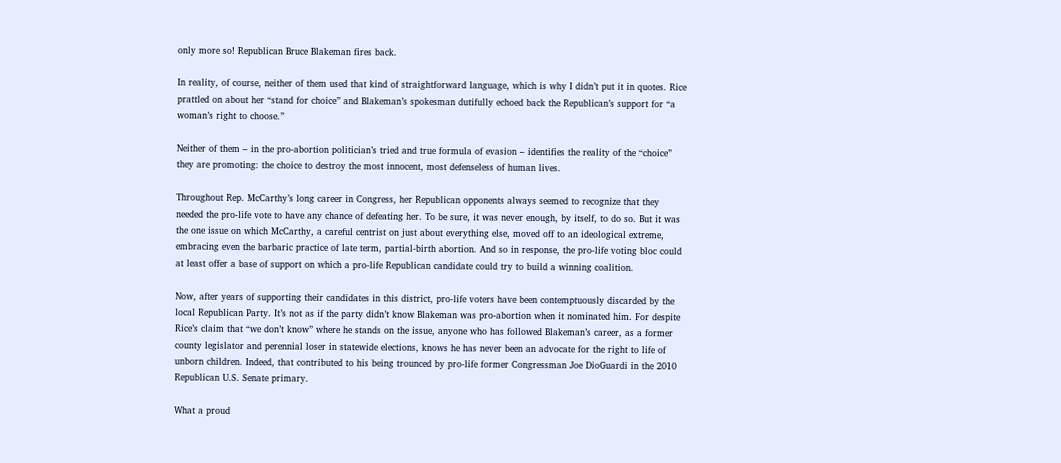only more so! Republican Bruce Blakeman fires back.

In reality, of course, neither of them used that kind of straightforward language, which is why I didn’t put it in quotes. Rice prattled on about her “stand for choice” and Blakeman’s spokesman dutifully echoed back the Republican’s support for “a woman’s right to choose.”

Neither of them – in the pro-abortion politician’s tried and true formula of evasion – identifies the reality of the “choice” they are promoting: the choice to destroy the most innocent, most defenseless of human lives.

Throughout Rep. McCarthy’s long career in Congress, her Republican opponents always seemed to recognize that they needed the pro-life vote to have any chance of defeating her. To be sure, it was never enough, by itself, to do so. But it was the one issue on which McCarthy, a careful centrist on just about everything else, moved off to an ideological extreme, embracing even the barbaric practice of late term, partial-birth abortion. And so in response, the pro-life voting bloc could at least offer a base of support on which a pro-life Republican candidate could try to build a winning coalition.

Now, after years of supporting their candidates in this district, pro-life voters have been contemptuously discarded by the local Republican Party. It’s not as if the party didn’t know Blakeman was pro-abortion when it nominated him. For despite Rice’s claim that “we don’t know” where he stands on the issue, anyone who has followed Blakeman’s career, as a former county legislator and perennial loser in statewide elections, knows he has never been an advocate for the right to life of unborn children. Indeed, that contributed to his being trounced by pro-life former Congressman Joe DioGuardi in the 2010 Republican U.S. Senate primary.

What a proud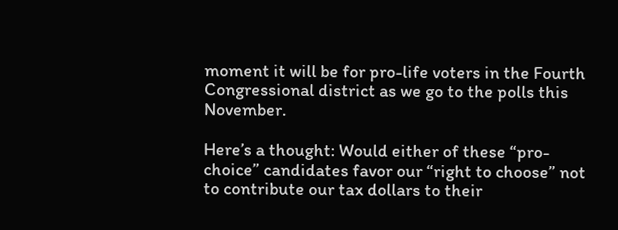moment it will be for pro-life voters in the Fourth Congressional district as we go to the polls this November.

Here’s a thought: Would either of these “pro-choice” candidates favor our “right to choose” not to contribute our tax dollars to their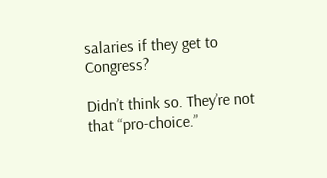salaries if they get to Congress?

Didn’t think so. They’re not that “pro-choice.”